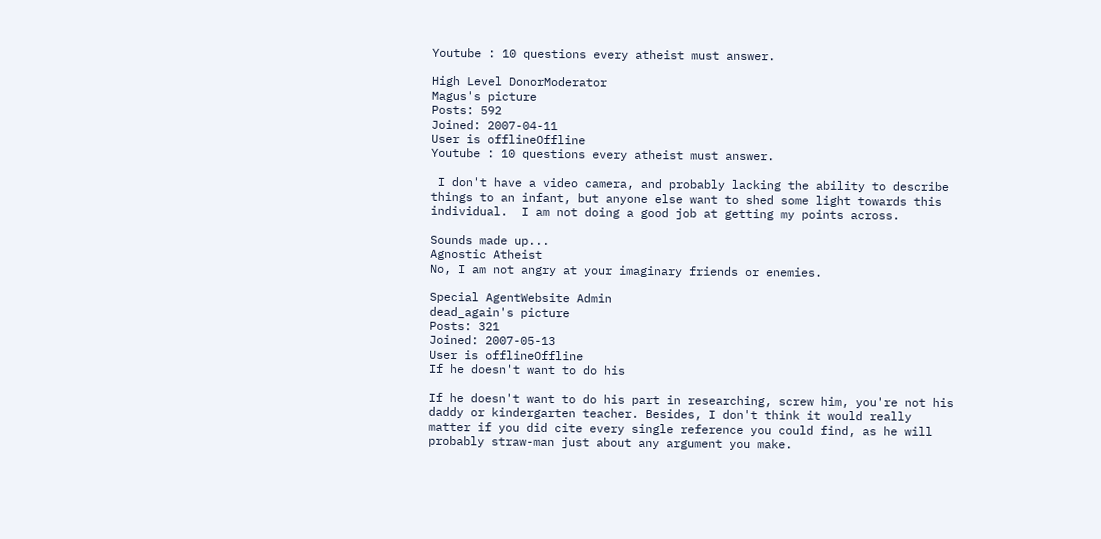Youtube : 10 questions every atheist must answer.

High Level DonorModerator
Magus's picture
Posts: 592
Joined: 2007-04-11
User is offlineOffline
Youtube : 10 questions every atheist must answer.

 I don't have a video camera, and probably lacking the ability to describe things to an infant, but anyone else want to shed some light towards this individual.  I am not doing a good job at getting my points across.

Sounds made up...
Agnostic Atheist
No, I am not angry at your imaginary friends or enemies.

Special AgentWebsite Admin
dead_again's picture
Posts: 321
Joined: 2007-05-13
User is offlineOffline
If he doesn't want to do his

If he doesn't want to do his part in researching, screw him, you're not his daddy or kindergarten teacher. Besides, I don't think it would really matter if you did cite every single reference you could find, as he will probably straw-man just about any argument you make.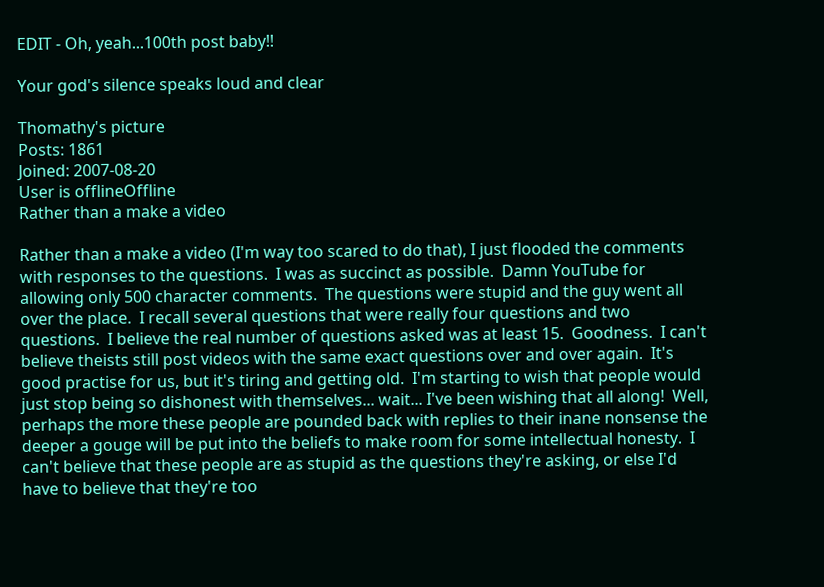EDIT - Oh, yeah...100th post baby!!

Your god's silence speaks loud and clear

Thomathy's picture
Posts: 1861
Joined: 2007-08-20
User is offlineOffline
Rather than a make a video

Rather than a make a video (I'm way too scared to do that), I just flooded the comments with responses to the questions.  I was as succinct as possible.  Damn YouTube for allowing only 500 character comments.  The questions were stupid and the guy went all over the place.  I recall several questions that were really four questions and two questions.  I believe the real number of questions asked was at least 15.  Goodness.  I can't believe theists still post videos with the same exact questions over and over again.  It's good practise for us, but it's tiring and getting old.  I'm starting to wish that people would just stop being so dishonest with themselves... wait... I've been wishing that all along!  Well, perhaps the more these people are pounded back with replies to their inane nonsense the deeper a gouge will be put into the beliefs to make room for some intellectual honesty.  I can't believe that these people are as stupid as the questions they're asking, or else I'd have to believe that they're too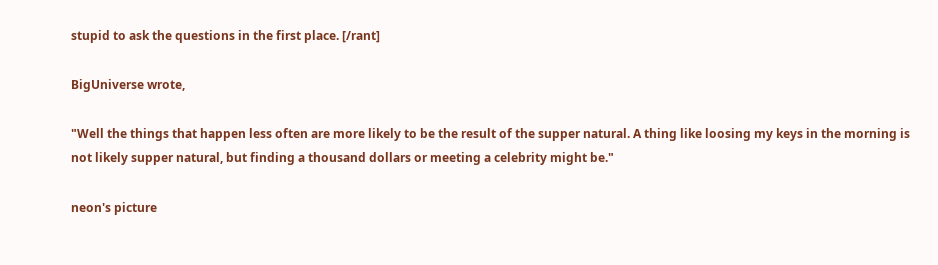stupid to ask the questions in the first place. [/rant]

BigUniverse wrote,

"Well the things that happen less often are more likely to be the result of the supper natural. A thing like loosing my keys in the morning is not likely supper natural, but finding a thousand dollars or meeting a celebrity might be."

neon's picture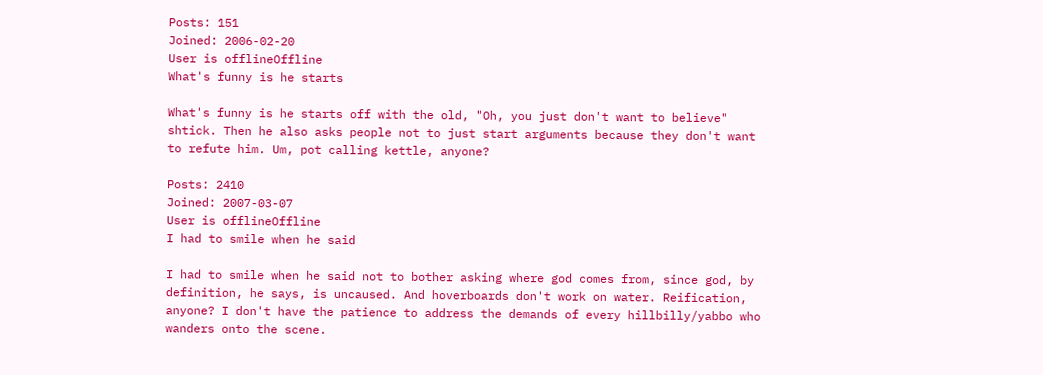Posts: 151
Joined: 2006-02-20
User is offlineOffline
What's funny is he starts

What's funny is he starts off with the old, "Oh, you just don't want to believe" shtick. Then he also asks people not to just start arguments because they don't want to refute him. Um, pot calling kettle, anyone?

Posts: 2410
Joined: 2007-03-07
User is offlineOffline
I had to smile when he said

I had to smile when he said not to bother asking where god comes from, since god, by definition, he says, is uncaused. And hoverboards don't work on water. Reification, anyone? I don't have the patience to address the demands of every hillbilly/yabbo who wanders onto the scene.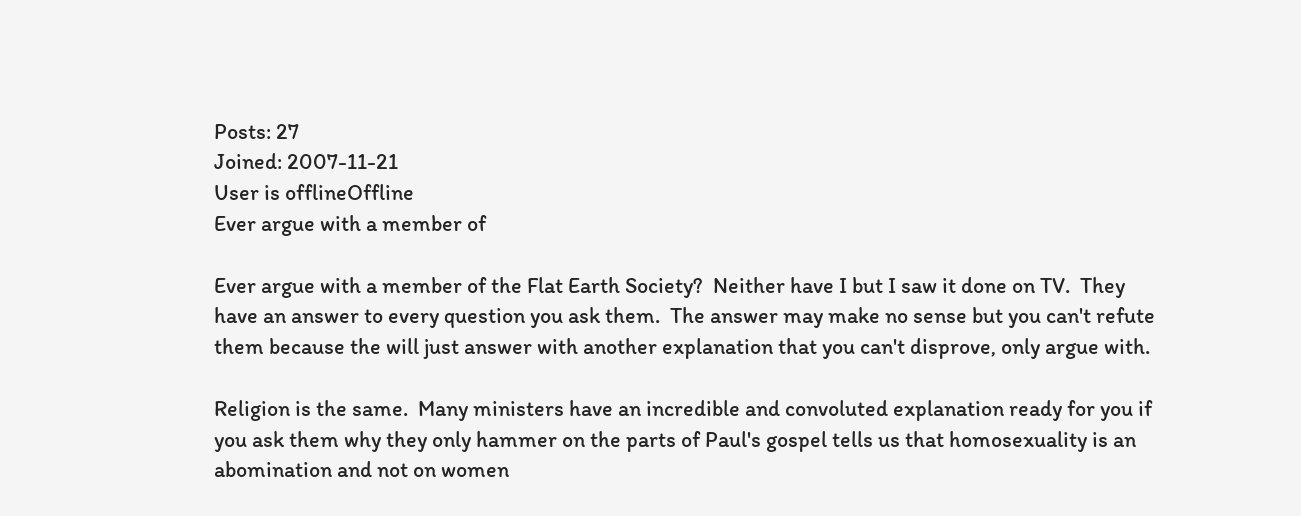Posts: 27
Joined: 2007-11-21
User is offlineOffline
Ever argue with a member of

Ever argue with a member of the Flat Earth Society?  Neither have I but I saw it done on TV.  They have an answer to every question you ask them.  The answer may make no sense but you can't refute them because the will just answer with another explanation that you can't disprove, only argue with.

Religion is the same.  Many ministers have an incredible and convoluted explanation ready for you if you ask them why they only hammer on the parts of Paul's gospel tells us that homosexuality is an abomination and not on women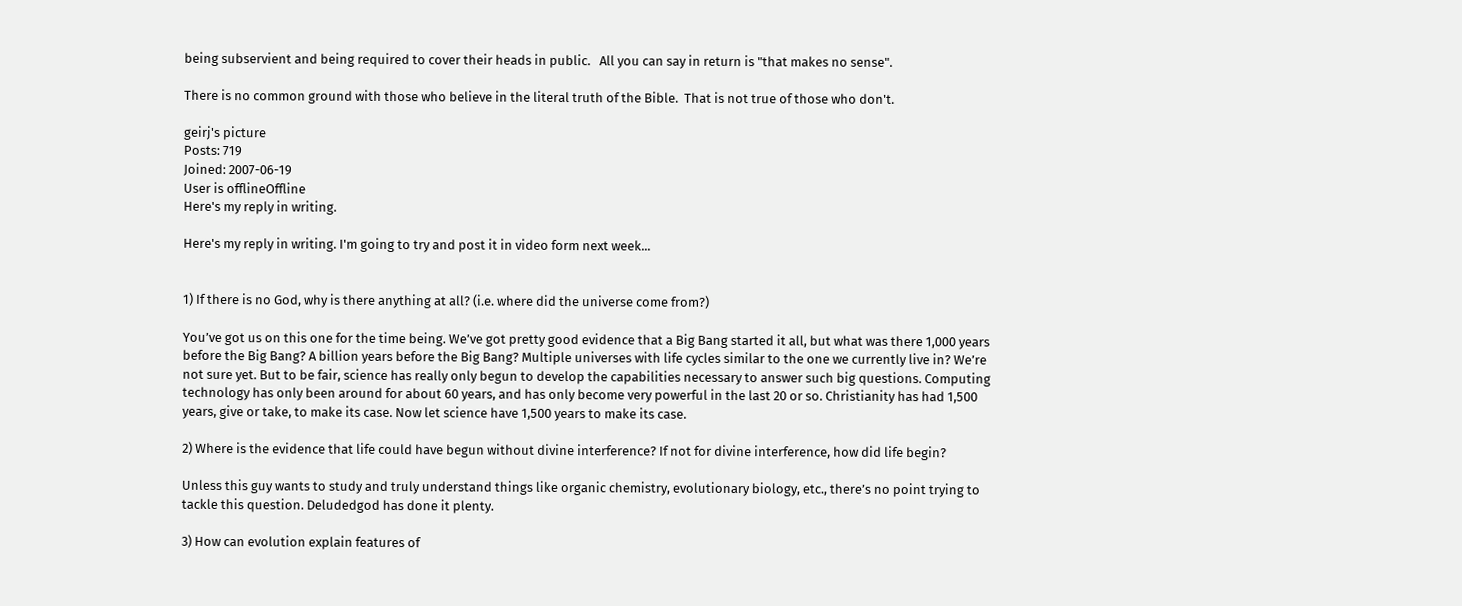being subservient and being required to cover their heads in public.   All you can say in return is "that makes no sense".

There is no common ground with those who believe in the literal truth of the Bible.  That is not true of those who don't.

geirj's picture
Posts: 719
Joined: 2007-06-19
User is offlineOffline
Here's my reply in writing.

Here's my reply in writing. I'm going to try and post it in video form next week...


1) If there is no God, why is there anything at all? (i.e. where did the universe come from?)

You’ve got us on this one for the time being. We’ve got pretty good evidence that a Big Bang started it all, but what was there 1,000 years before the Big Bang? A billion years before the Big Bang? Multiple universes with life cycles similar to the one we currently live in? We’re not sure yet. But to be fair, science has really only begun to develop the capabilities necessary to answer such big questions. Computing technology has only been around for about 60 years, and has only become very powerful in the last 20 or so. Christianity has had 1,500 years, give or take, to make its case. Now let science have 1,500 years to make its case.

2) Where is the evidence that life could have begun without divine interference? If not for divine interference, how did life begin?

Unless this guy wants to study and truly understand things like organic chemistry, evolutionary biology, etc., there’s no point trying to tackle this question. Deludedgod has done it plenty.

3) How can evolution explain features of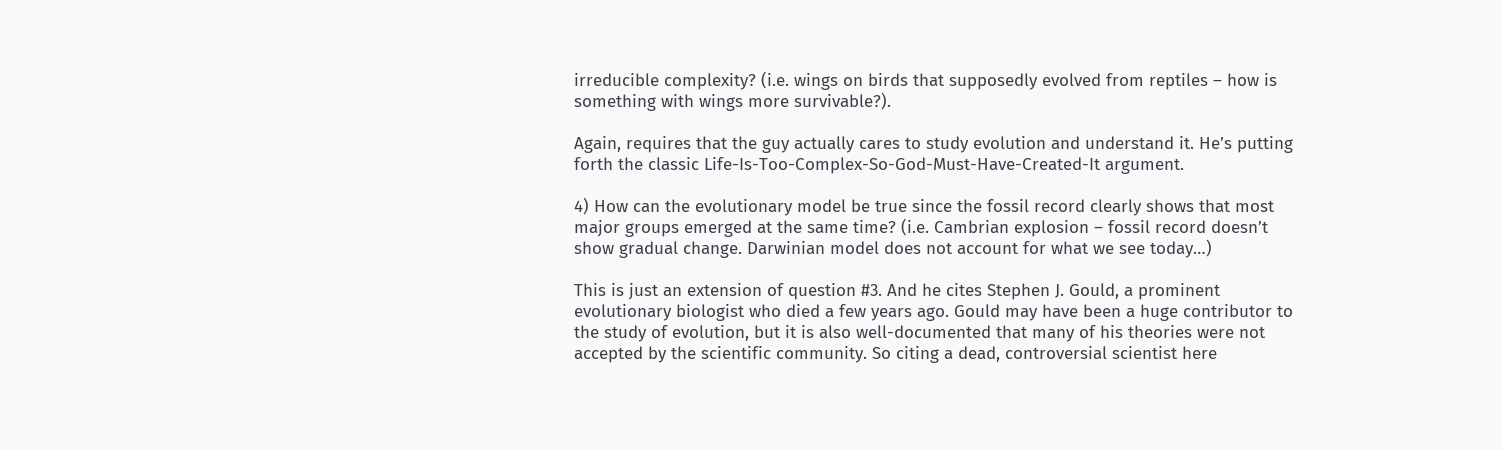irreducible complexity? (i.e. wings on birds that supposedly evolved from reptiles – how is something with wings more survivable?).

Again, requires that the guy actually cares to study evolution and understand it. He’s putting forth the classic Life-Is-Too-Complex-So-God-Must-Have-Created-It argument.

4) How can the evolutionary model be true since the fossil record clearly shows that most major groups emerged at the same time? (i.e. Cambrian explosion – fossil record doesn’t show gradual change. Darwinian model does not account for what we see today…)

This is just an extension of question #3. And he cites Stephen J. Gould, a prominent evolutionary biologist who died a few years ago. Gould may have been a huge contributor to the study of evolution, but it is also well-documented that many of his theories were not accepted by the scientific community. So citing a dead, controversial scientist here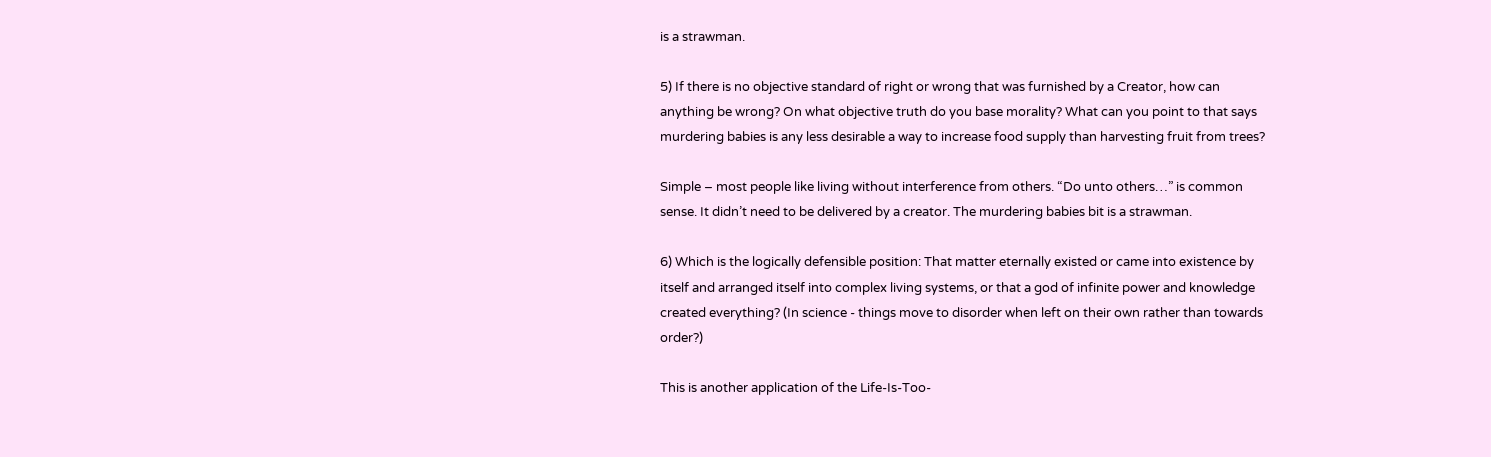is a strawman.

5) If there is no objective standard of right or wrong that was furnished by a Creator, how can anything be wrong? On what objective truth do you base morality? What can you point to that says murdering babies is any less desirable a way to increase food supply than harvesting fruit from trees?

Simple – most people like living without interference from others. “Do unto others…” is common sense. It didn’t need to be delivered by a creator. The murdering babies bit is a strawman.

6) Which is the logically defensible position: That matter eternally existed or came into existence by itself and arranged itself into complex living systems, or that a god of infinite power and knowledge created everything? (In science - things move to disorder when left on their own rather than towards order?)

This is another application of the Life-Is-Too-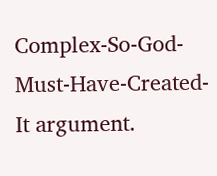Complex-So-God-Must-Have-Created-It argument.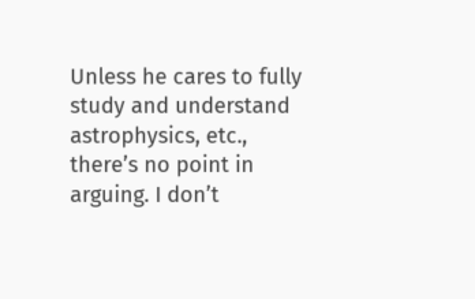Unless he cares to fully study and understand astrophysics, etc., there’s no point in arguing. I don’t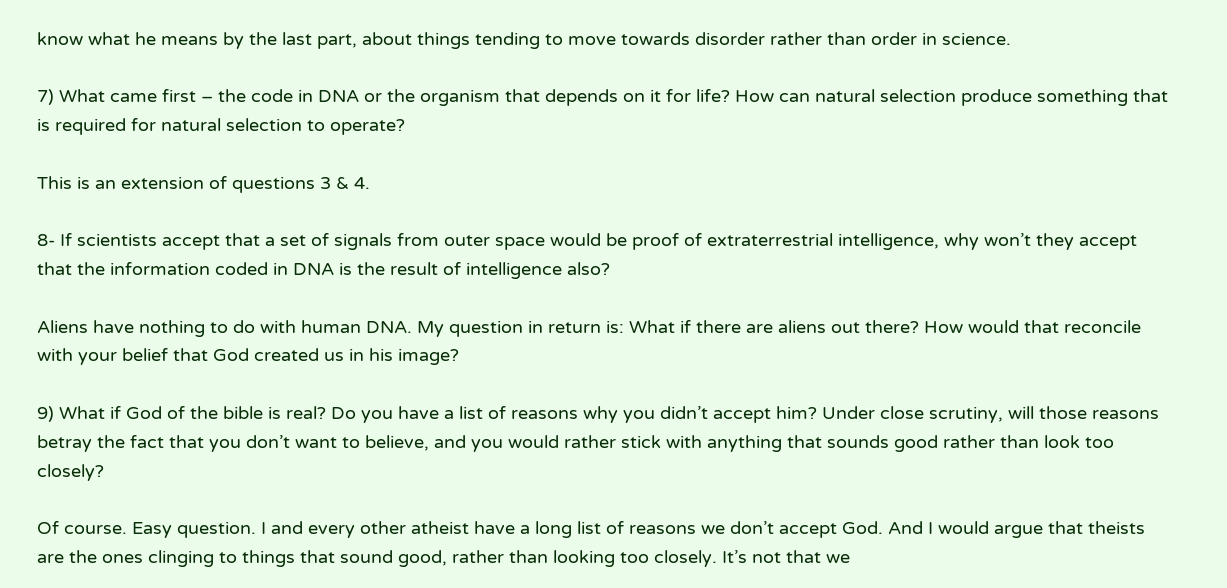know what he means by the last part, about things tending to move towards disorder rather than order in science.

7) What came first – the code in DNA or the organism that depends on it for life? How can natural selection produce something that is required for natural selection to operate?

This is an extension of questions 3 & 4.

8- If scientists accept that a set of signals from outer space would be proof of extraterrestrial intelligence, why won’t they accept that the information coded in DNA is the result of intelligence also?

Aliens have nothing to do with human DNA. My question in return is: What if there are aliens out there? How would that reconcile with your belief that God created us in his image?

9) What if God of the bible is real? Do you have a list of reasons why you didn’t accept him? Under close scrutiny, will those reasons betray the fact that you don’t want to believe, and you would rather stick with anything that sounds good rather than look too closely?

Of course. Easy question. I and every other atheist have a long list of reasons we don’t accept God. And I would argue that theists are the ones clinging to things that sound good, rather than looking too closely. It’s not that we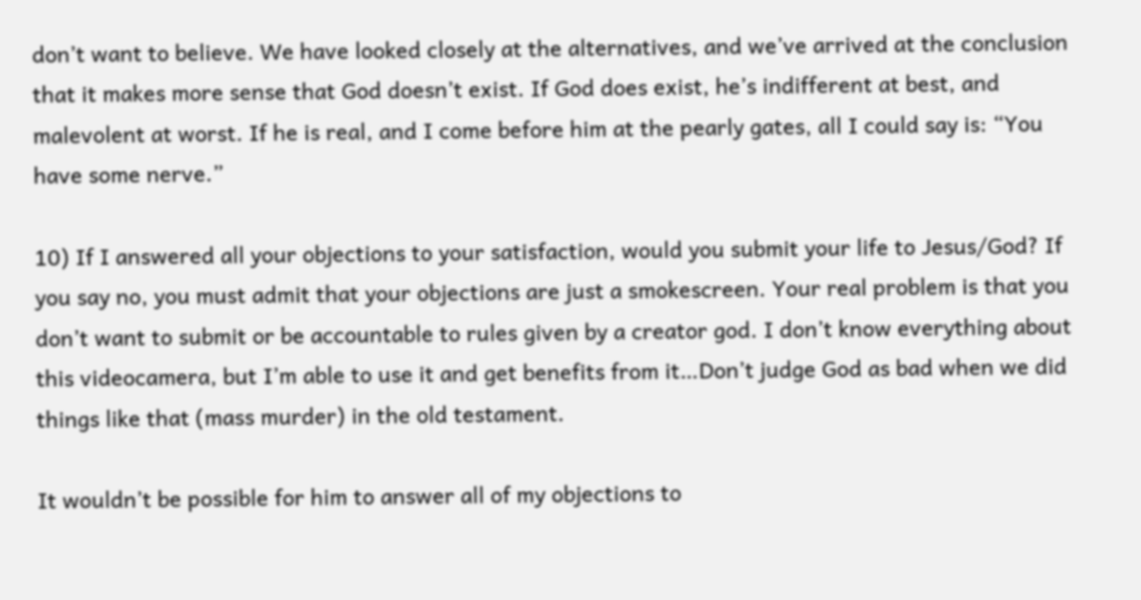don’t want to believe. We have looked closely at the alternatives, and we’ve arrived at the conclusion that it makes more sense that God doesn’t exist. If God does exist, he’s indifferent at best, and malevolent at worst. If he is real, and I come before him at the pearly gates, all I could say is: “You have some nerve.”

10) If I answered all your objections to your satisfaction, would you submit your life to Jesus/God? If you say no, you must admit that your objections are just a smokescreen. Your real problem is that you don’t want to submit or be accountable to rules given by a creator god. I don’t know everything about this videocamera, but I’m able to use it and get benefits from it…Don’t judge God as bad when we did things like that (mass murder) in the old testament.

It wouldn’t be possible for him to answer all of my objections to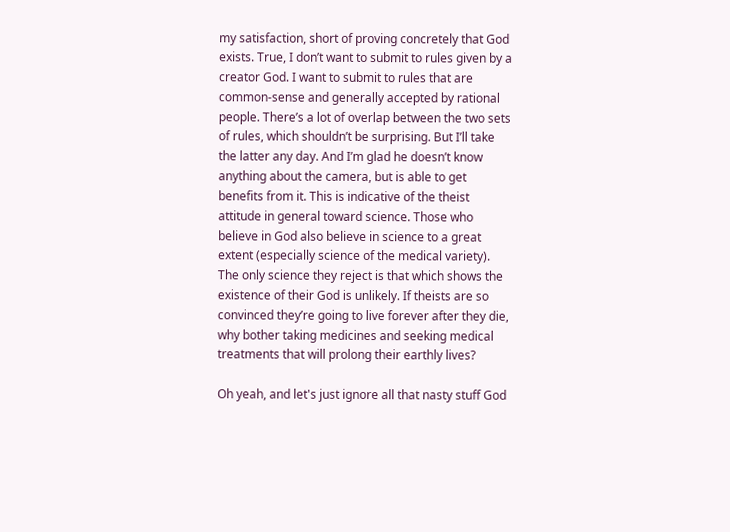my satisfaction, short of proving concretely that God exists. True, I don’t want to submit to rules given by a creator God. I want to submit to rules that are common-sense and generally accepted by rational people. There’s a lot of overlap between the two sets of rules, which shouldn’t be surprising. But I’ll take the latter any day. And I’m glad he doesn’t know anything about the camera, but is able to get benefits from it. This is indicative of the theist attitude in general toward science. Those who believe in God also believe in science to a great extent (especially science of the medical variety). The only science they reject is that which shows the existence of their God is unlikely. If theists are so convinced they’re going to live forever after they die, why bother taking medicines and seeking medical treatments that will prolong their earthly lives?

Oh yeah, and let's just ignore all that nasty stuff God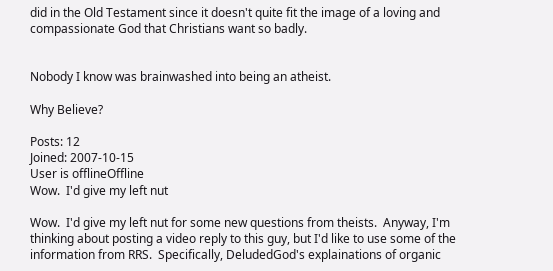did in the Old Testament since it doesn't quite fit the image of a loving and compassionate God that Christians want so badly.


Nobody I know was brainwashed into being an atheist.

Why Believe?

Posts: 12
Joined: 2007-10-15
User is offlineOffline
Wow.  I'd give my left nut

Wow.  I'd give my left nut for some new questions from theists.  Anyway, I'm thinking about posting a video reply to this guy, but I'd like to use some of the information from RRS.  Specifically, DeludedGod's explainations of organic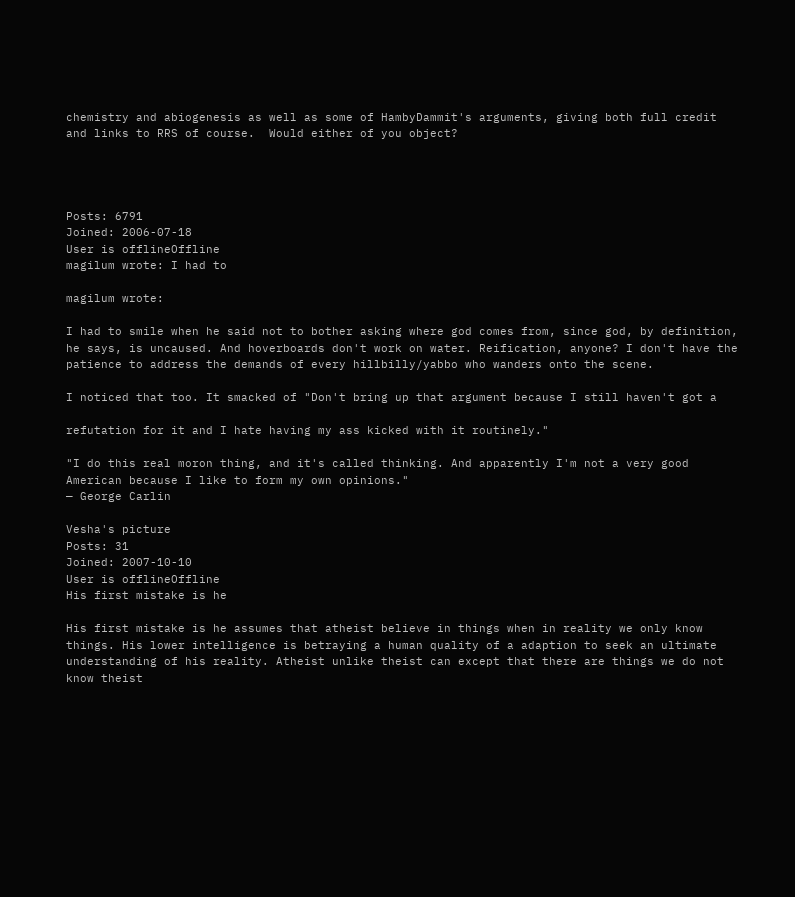chemistry and abiogenesis as well as some of HambyDammit's arguments, giving both full credit and links to RRS of course.  Would either of you object?




Posts: 6791
Joined: 2006-07-18
User is offlineOffline
magilum wrote: I had to

magilum wrote:

I had to smile when he said not to bother asking where god comes from, since god, by definition, he says, is uncaused. And hoverboards don't work on water. Reification, anyone? I don't have the patience to address the demands of every hillbilly/yabbo who wanders onto the scene.

I noticed that too. It smacked of "Don't bring up that argument because I still haven't got a

refutation for it and I hate having my ass kicked with it routinely."

"I do this real moron thing, and it's called thinking. And apparently I'm not a very good American because I like to form my own opinions."
— George Carlin

Vesha's picture
Posts: 31
Joined: 2007-10-10
User is offlineOffline
His first mistake is he

His first mistake is he assumes that atheist believe in things when in reality we only know things. His lower intelligence is betraying a human quality of a adaption to seek an ultimate understanding of his reality. Atheist unlike theist can except that there are things we do not know theist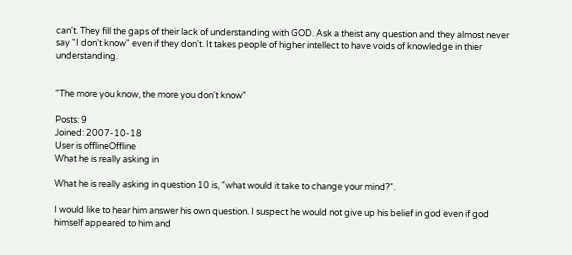can't. They fill the gaps of their lack of understanding with GOD. Ask a theist any question and they almost never say "I don't know" even if they don't. It takes people of higher intellect to have voids of knowledge in thier understanding.


"The more you know, the more you don't know"

Posts: 9
Joined: 2007-10-18
User is offlineOffline
What he is really asking in

What he is really asking in question 10 is, "what would it take to change your mind?".

I would like to hear him answer his own question. I suspect he would not give up his belief in god even if god himself appeared to him and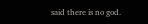said there is no god.